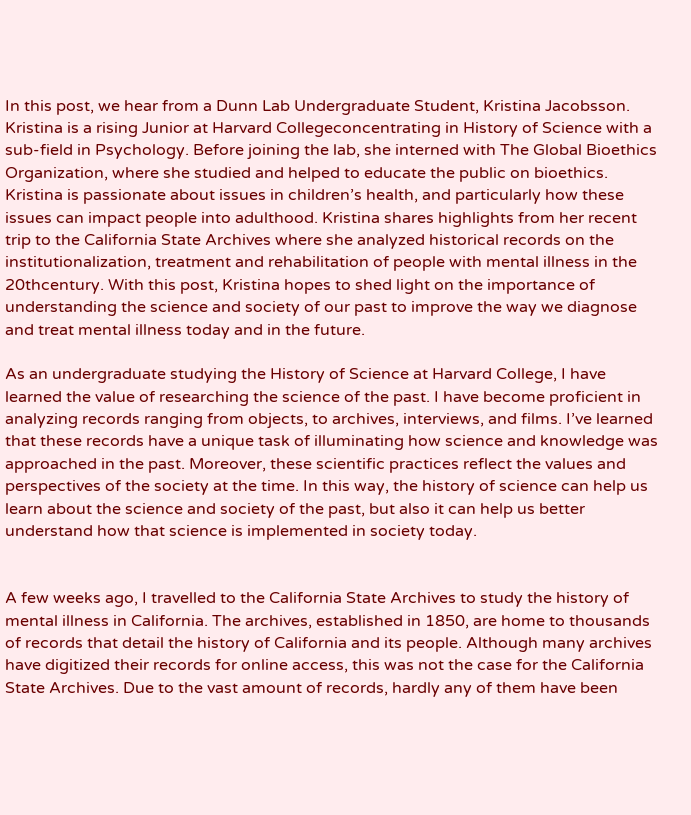In this post, we hear from a Dunn Lab Undergraduate Student, Kristina Jacobsson. Kristina is a rising Junior at Harvard Collegeconcentrating in History of Science with a sub-field in Psychology. Before joining the lab, she interned with The Global Bioethics Organization, where she studied and helped to educate the public on bioethics. Kristina is passionate about issues in children’s health, and particularly how these issues can impact people into adulthood. Kristina shares highlights from her recent trip to the California State Archives where she analyzed historical records on the institutionalization, treatment and rehabilitation of people with mental illness in the 20thcentury. With this post, Kristina hopes to shed light on the importance of understanding the science and society of our past to improve the way we diagnose and treat mental illness today and in the future.

As an undergraduate studying the History of Science at Harvard College, I have learned the value of researching the science of the past. I have become proficient in analyzing records ranging from objects, to archives, interviews, and films. I’ve learned that these records have a unique task of illuminating how science and knowledge was approached in the past. Moreover, these scientific practices reflect the values and perspectives of the society at the time. In this way, the history of science can help us learn about the science and society of the past, but also it can help us better understand how that science is implemented in society today.


A few weeks ago, I travelled to the California State Archives to study the history of mental illness in California. The archives, established in 1850, are home to thousands of records that detail the history of California and its people. Although many archives have digitized their records for online access, this was not the case for the California State Archives. Due to the vast amount of records, hardly any of them have been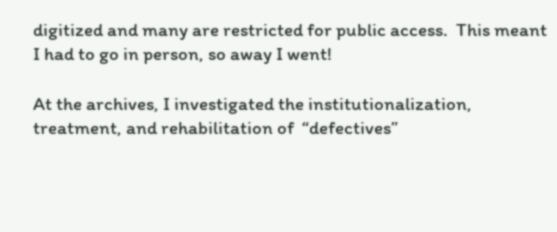digitized and many are restricted for public access.  This meant I had to go in person, so away I went!

At the archives, I investigated the institutionalization, treatment, and rehabilitation of  “defectives”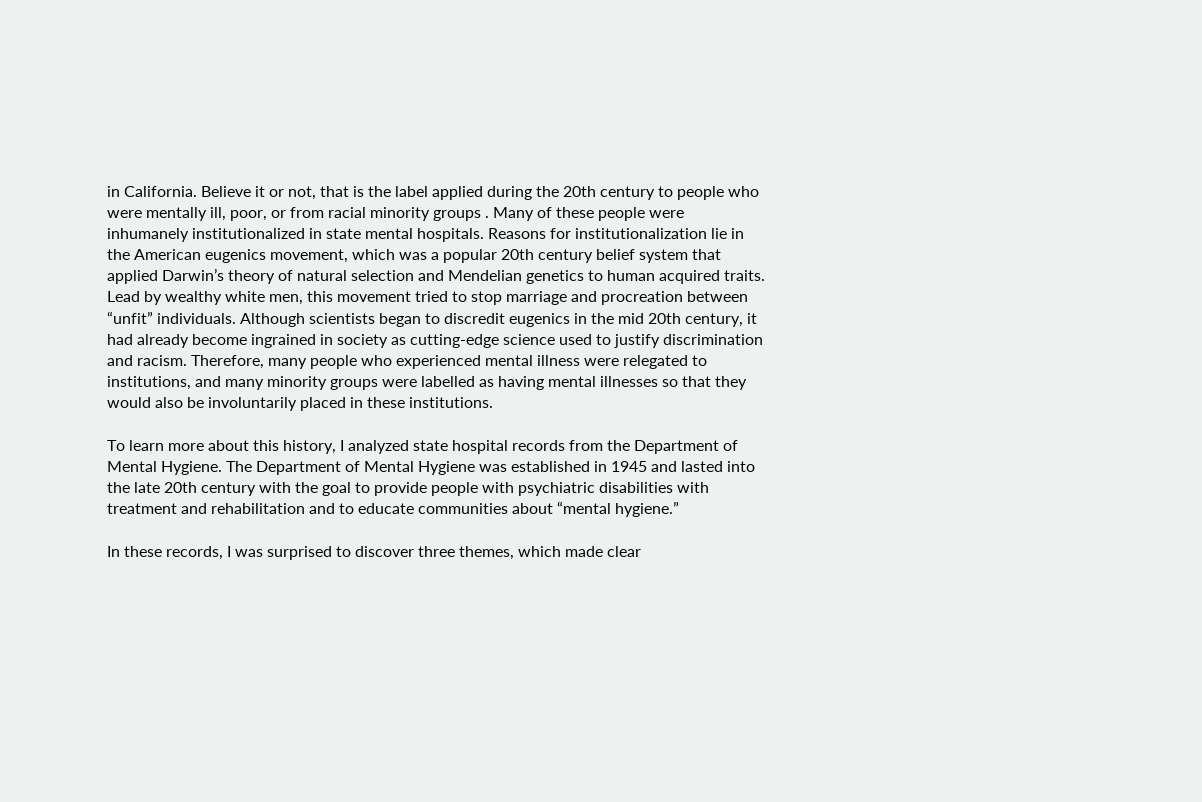in California. Believe it or not, that is the label applied during the 20th century to people who were mentally ill, poor, or from racial minority groups . Many of these people were inhumanely institutionalized in state mental hospitals. Reasons for institutionalization lie in the American eugenics movement, which was a popular 20th century belief system that applied Darwin’s theory of natural selection and Mendelian genetics to human acquired traits. Lead by wealthy white men, this movement tried to stop marriage and procreation between “unfit” individuals. Although scientists began to discredit eugenics in the mid 20th century, it had already become ingrained in society as cutting-edge science used to justify discrimination and racism. Therefore, many people who experienced mental illness were relegated to institutions, and many minority groups were labelled as having mental illnesses so that they would also be involuntarily placed in these institutions.

To learn more about this history, I analyzed state hospital records from the Department of Mental Hygiene. The Department of Mental Hygiene was established in 1945 and lasted into the late 20th century with the goal to provide people with psychiatric disabilities with treatment and rehabilitation and to educate communities about “mental hygiene.”

In these records, I was surprised to discover three themes, which made clear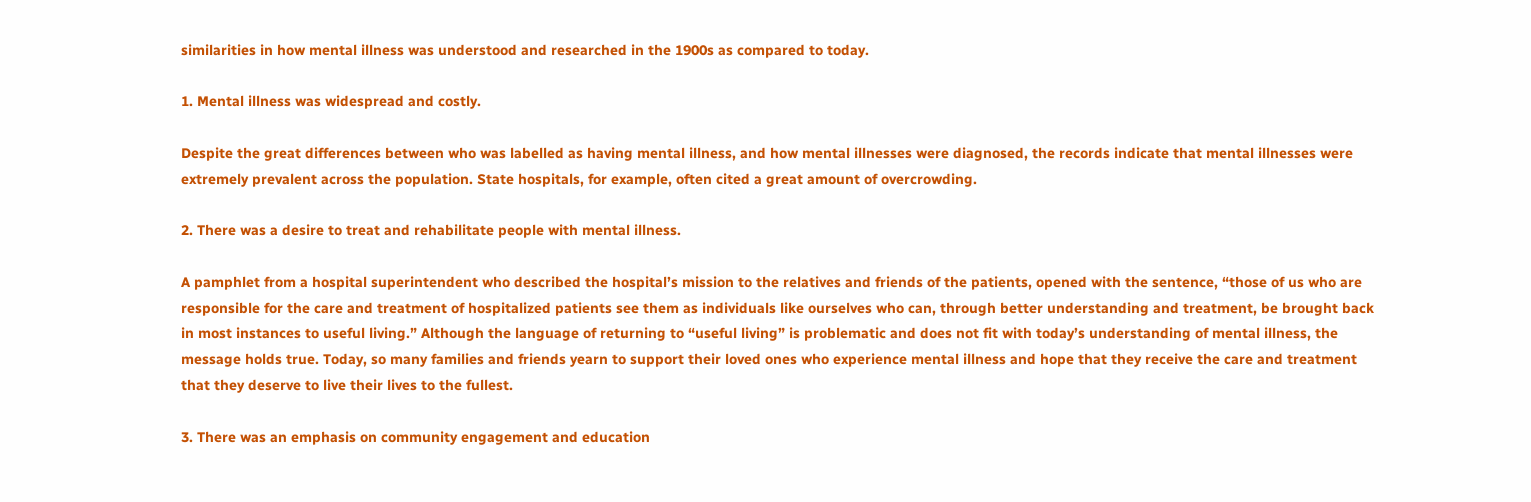similarities in how mental illness was understood and researched in the 1900s as compared to today.

1. Mental illness was widespread and costly.

Despite the great differences between who was labelled as having mental illness, and how mental illnesses were diagnosed, the records indicate that mental illnesses were extremely prevalent across the population. State hospitals, for example, often cited a great amount of overcrowding.

2. There was a desire to treat and rehabilitate people with mental illness.

A pamphlet from a hospital superintendent who described the hospital’s mission to the relatives and friends of the patients, opened with the sentence, “those of us who are responsible for the care and treatment of hospitalized patients see them as individuals like ourselves who can, through better understanding and treatment, be brought back in most instances to useful living.” Although the language of returning to “useful living” is problematic and does not fit with today’s understanding of mental illness, the message holds true. Today, so many families and friends yearn to support their loved ones who experience mental illness and hope that they receive the care and treatment that they deserve to live their lives to the fullest.

3. There was an emphasis on community engagement and education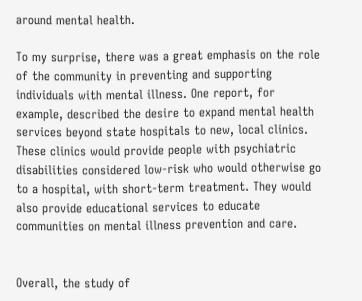around mental health.

To my surprise, there was a great emphasis on the role of the community in preventing and supporting individuals with mental illness. One report, for example, described the desire to expand mental health services beyond state hospitals to new, local clinics. These clinics would provide people with psychiatric disabilities considered low-risk who would otherwise go to a hospital, with short-term treatment. They would also provide educational services to educate communities on mental illness prevention and care.


Overall, the study of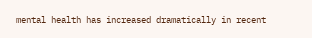mental health has increased dramatically in recent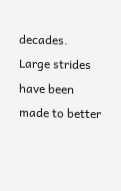decades. Large strides have been made to better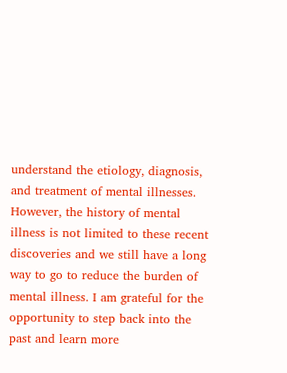understand the etiology, diagnosis, and treatment of mental illnesses. However, the history of mental illness is not limited to these recent discoveries and we still have a long way to go to reduce the burden of mental illness. I am grateful for the opportunity to step back into the past and learn more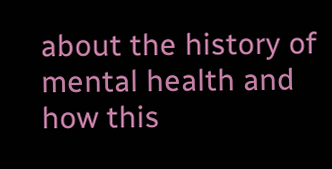about the history of mental health and how this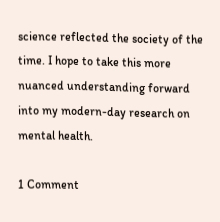science reflected the society of the time. I hope to take this more nuanced understanding forward into my modern-day research on mental health.

1 Comment